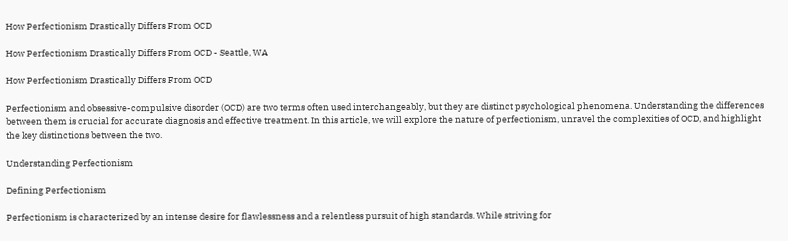How Perfectionism Drastically Differs From OCD

How Perfectionism Drastically Differs From OCD - Seattle, WA

How Perfectionism Drastically Differs From OCD

Perfectionism and obsessive-compulsive disorder (OCD) are two terms often used interchangeably, but they are distinct psychological phenomena. Understanding the differences between them is crucial for accurate diagnosis and effective treatment. In this article, we will explore the nature of perfectionism, unravel the complexities of OCD, and highlight the key distinctions between the two.

Understanding Perfectionism

Defining Perfectionism

Perfectionism is characterized by an intense desire for flawlessness and a relentless pursuit of high standards. While striving for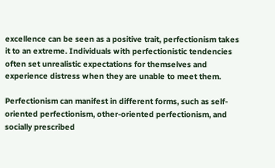excellence can be seen as a positive trait, perfectionism takes it to an extreme. Individuals with perfectionistic tendencies often set unrealistic expectations for themselves and experience distress when they are unable to meet them.

Perfectionism can manifest in different forms, such as self-oriented perfectionism, other-oriented perfectionism, and socially prescribed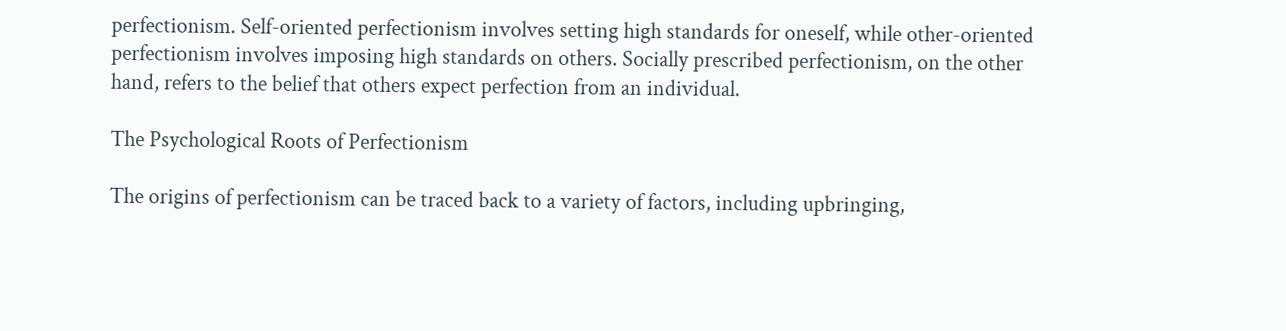perfectionism. Self-oriented perfectionism involves setting high standards for oneself, while other-oriented perfectionism involves imposing high standards on others. Socially prescribed perfectionism, on the other hand, refers to the belief that others expect perfection from an individual.

The Psychological Roots of Perfectionism

The origins of perfectionism can be traced back to a variety of factors, including upbringing,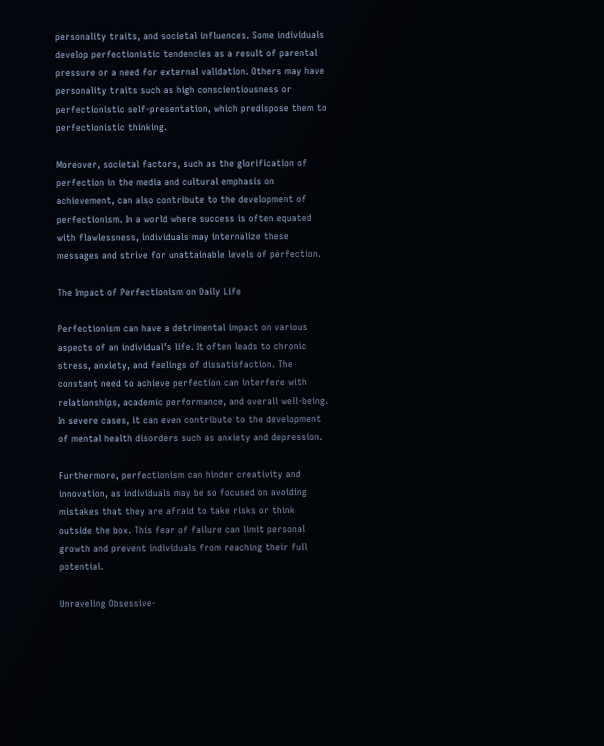personality traits, and societal influences. Some individuals develop perfectionistic tendencies as a result of parental pressure or a need for external validation. Others may have personality traits such as high conscientiousness or perfectionistic self-presentation, which predispose them to perfectionistic thinking.

Moreover, societal factors, such as the glorification of perfection in the media and cultural emphasis on achievement, can also contribute to the development of perfectionism. In a world where success is often equated with flawlessness, individuals may internalize these messages and strive for unattainable levels of perfection.

The Impact of Perfectionism on Daily Life

Perfectionism can have a detrimental impact on various aspects of an individual’s life. It often leads to chronic stress, anxiety, and feelings of dissatisfaction. The constant need to achieve perfection can interfere with relationships, academic performance, and overall well-being. In severe cases, it can even contribute to the development of mental health disorders such as anxiety and depression.

Furthermore, perfectionism can hinder creativity and innovation, as individuals may be so focused on avoiding mistakes that they are afraid to take risks or think outside the box. This fear of failure can limit personal growth and prevent individuals from reaching their full potential.

Unraveling Obsessive-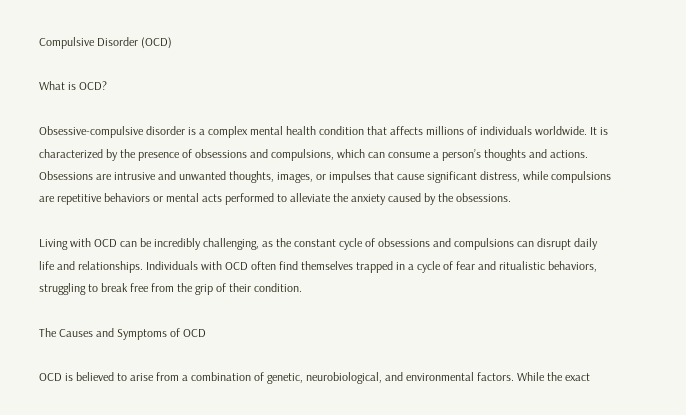Compulsive Disorder (OCD)

What is OCD?

Obsessive-compulsive disorder is a complex mental health condition that affects millions of individuals worldwide. It is characterized by the presence of obsessions and compulsions, which can consume a person’s thoughts and actions. Obsessions are intrusive and unwanted thoughts, images, or impulses that cause significant distress, while compulsions are repetitive behaviors or mental acts performed to alleviate the anxiety caused by the obsessions.

Living with OCD can be incredibly challenging, as the constant cycle of obsessions and compulsions can disrupt daily life and relationships. Individuals with OCD often find themselves trapped in a cycle of fear and ritualistic behaviors, struggling to break free from the grip of their condition.

The Causes and Symptoms of OCD

OCD is believed to arise from a combination of genetic, neurobiological, and environmental factors. While the exact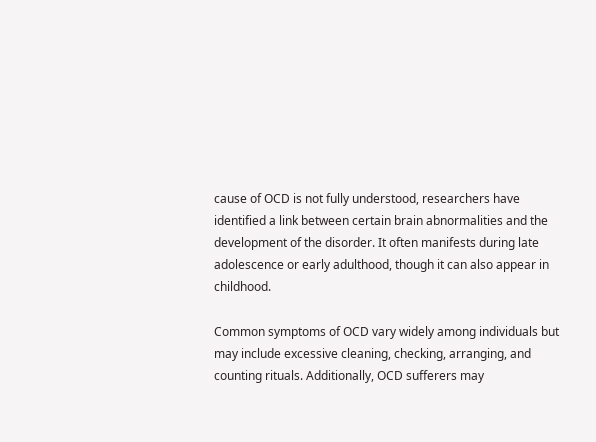cause of OCD is not fully understood, researchers have identified a link between certain brain abnormalities and the development of the disorder. It often manifests during late adolescence or early adulthood, though it can also appear in childhood.

Common symptoms of OCD vary widely among individuals but may include excessive cleaning, checking, arranging, and counting rituals. Additionally, OCD sufferers may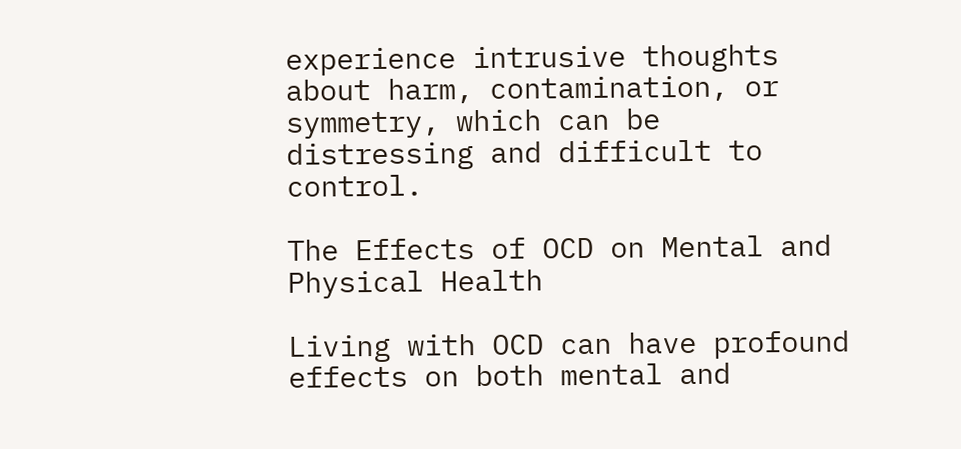experience intrusive thoughts about harm, contamination, or symmetry, which can be distressing and difficult to control.

The Effects of OCD on Mental and Physical Health

Living with OCD can have profound effects on both mental and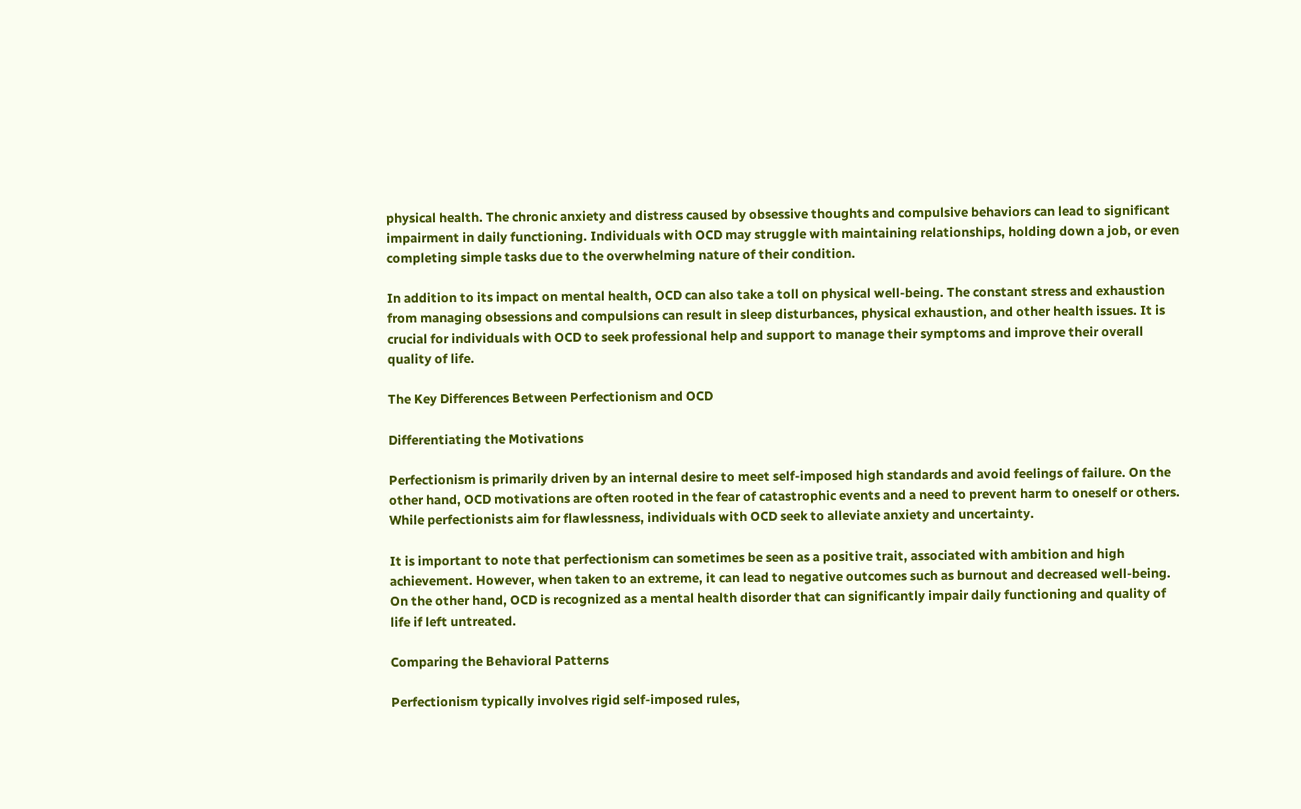physical health. The chronic anxiety and distress caused by obsessive thoughts and compulsive behaviors can lead to significant impairment in daily functioning. Individuals with OCD may struggle with maintaining relationships, holding down a job, or even completing simple tasks due to the overwhelming nature of their condition.

In addition to its impact on mental health, OCD can also take a toll on physical well-being. The constant stress and exhaustion from managing obsessions and compulsions can result in sleep disturbances, physical exhaustion, and other health issues. It is crucial for individuals with OCD to seek professional help and support to manage their symptoms and improve their overall quality of life.

The Key Differences Between Perfectionism and OCD

Differentiating the Motivations

Perfectionism is primarily driven by an internal desire to meet self-imposed high standards and avoid feelings of failure. On the other hand, OCD motivations are often rooted in the fear of catastrophic events and a need to prevent harm to oneself or others. While perfectionists aim for flawlessness, individuals with OCD seek to alleviate anxiety and uncertainty.

It is important to note that perfectionism can sometimes be seen as a positive trait, associated with ambition and high achievement. However, when taken to an extreme, it can lead to negative outcomes such as burnout and decreased well-being. On the other hand, OCD is recognized as a mental health disorder that can significantly impair daily functioning and quality of life if left untreated.

Comparing the Behavioral Patterns

Perfectionism typically involves rigid self-imposed rules,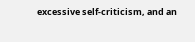excessive self-criticism, and an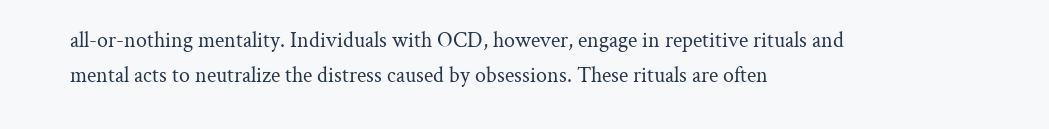all-or-nothing mentality. Individuals with OCD, however, engage in repetitive rituals and mental acts to neutralize the distress caused by obsessions. These rituals are often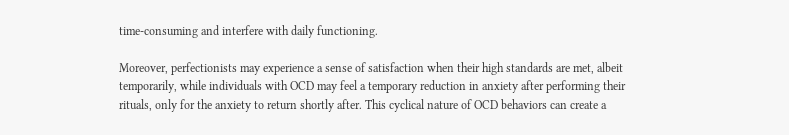time-consuming and interfere with daily functioning.

Moreover, perfectionists may experience a sense of satisfaction when their high standards are met, albeit temporarily, while individuals with OCD may feel a temporary reduction in anxiety after performing their rituals, only for the anxiety to return shortly after. This cyclical nature of OCD behaviors can create a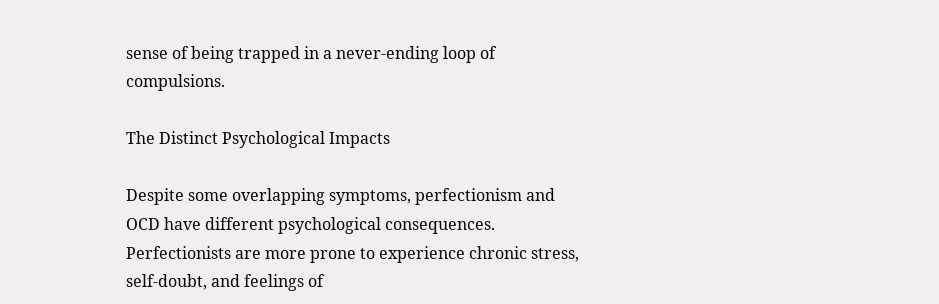sense of being trapped in a never-ending loop of compulsions.

The Distinct Psychological Impacts

Despite some overlapping symptoms, perfectionism and OCD have different psychological consequences. Perfectionists are more prone to experience chronic stress, self-doubt, and feelings of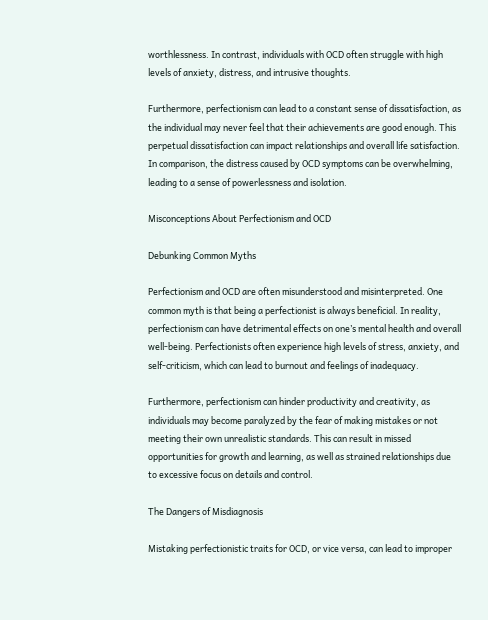worthlessness. In contrast, individuals with OCD often struggle with high levels of anxiety, distress, and intrusive thoughts.

Furthermore, perfectionism can lead to a constant sense of dissatisfaction, as the individual may never feel that their achievements are good enough. This perpetual dissatisfaction can impact relationships and overall life satisfaction. In comparison, the distress caused by OCD symptoms can be overwhelming, leading to a sense of powerlessness and isolation.

Misconceptions About Perfectionism and OCD

Debunking Common Myths

Perfectionism and OCD are often misunderstood and misinterpreted. One common myth is that being a perfectionist is always beneficial. In reality, perfectionism can have detrimental effects on one’s mental health and overall well-being. Perfectionists often experience high levels of stress, anxiety, and self-criticism, which can lead to burnout and feelings of inadequacy.

Furthermore, perfectionism can hinder productivity and creativity, as individuals may become paralyzed by the fear of making mistakes or not meeting their own unrealistic standards. This can result in missed opportunities for growth and learning, as well as strained relationships due to excessive focus on details and control.

The Dangers of Misdiagnosis

Mistaking perfectionistic traits for OCD, or vice versa, can lead to improper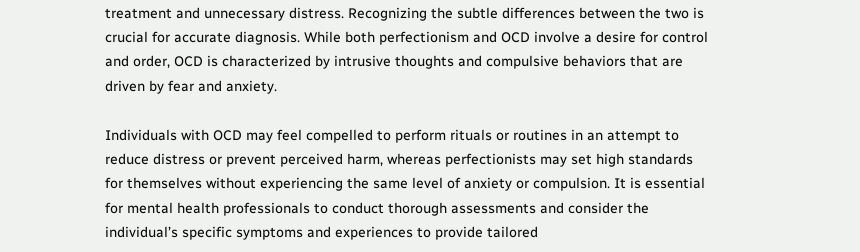treatment and unnecessary distress. Recognizing the subtle differences between the two is crucial for accurate diagnosis. While both perfectionism and OCD involve a desire for control and order, OCD is characterized by intrusive thoughts and compulsive behaviors that are driven by fear and anxiety.

Individuals with OCD may feel compelled to perform rituals or routines in an attempt to reduce distress or prevent perceived harm, whereas perfectionists may set high standards for themselves without experiencing the same level of anxiety or compulsion. It is essential for mental health professionals to conduct thorough assessments and consider the individual’s specific symptoms and experiences to provide tailored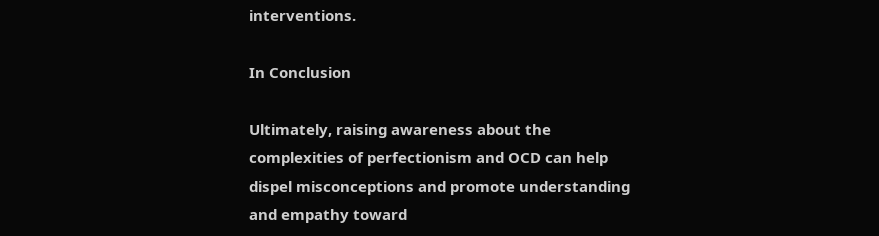interventions.

In Conclusion

Ultimately, raising awareness about the complexities of perfectionism and OCD can help dispel misconceptions and promote understanding and empathy toward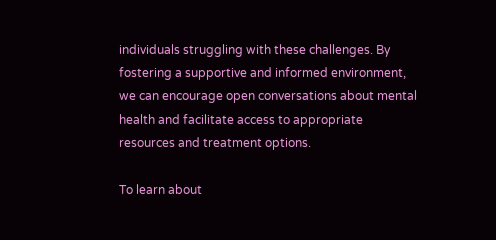individuals struggling with these challenges. By fostering a supportive and informed environment, we can encourage open conversations about mental health and facilitate access to appropriate resources and treatment options.

To learn about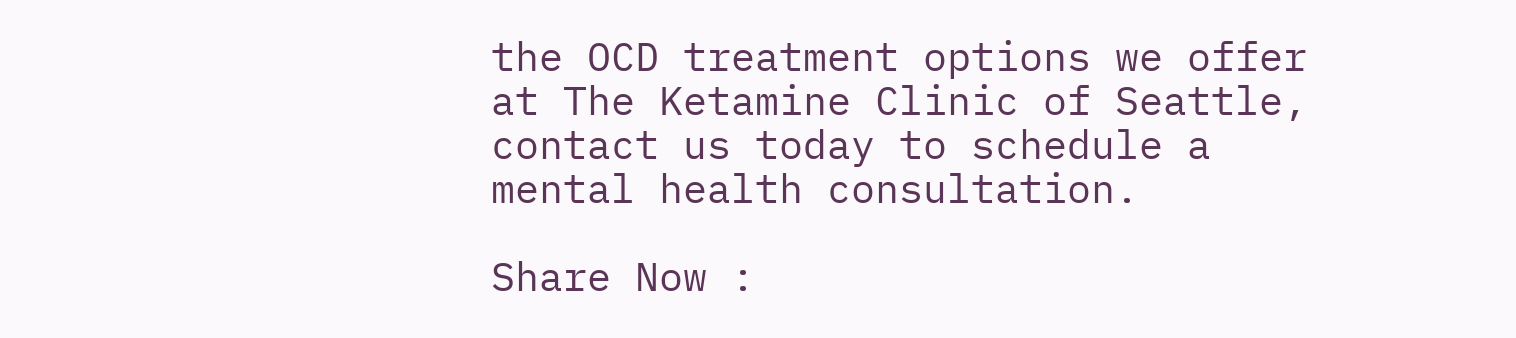the OCD treatment options we offer at The Ketamine Clinic of Seattle, contact us today to schedule a mental health consultation.

Share Now :